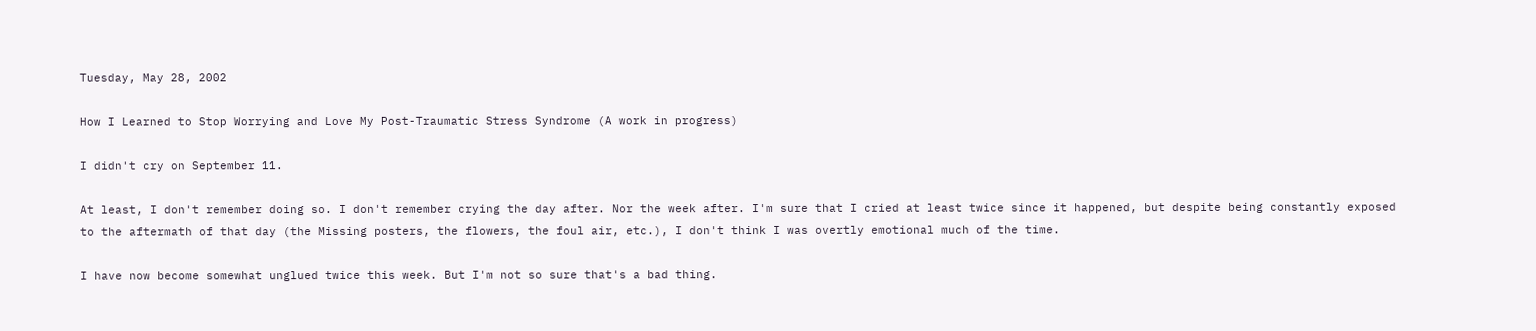Tuesday, May 28, 2002

How I Learned to Stop Worrying and Love My Post-Traumatic Stress Syndrome (A work in progress)

I didn't cry on September 11.

At least, I don't remember doing so. I don't remember crying the day after. Nor the week after. I'm sure that I cried at least twice since it happened, but despite being constantly exposed to the aftermath of that day (the Missing posters, the flowers, the foul air, etc.), I don't think I was overtly emotional much of the time.

I have now become somewhat unglued twice this week. But I'm not so sure that's a bad thing.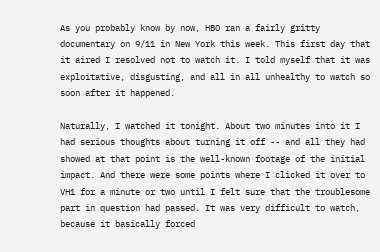As you probably know by now, HBO ran a fairly gritty documentary on 9/11 in New York this week. This first day that it aired I resolved not to watch it. I told myself that it was exploitative, disgusting, and all in all unhealthy to watch so soon after it happened.

Naturally, I watched it tonight. About two minutes into it I had serious thoughts about turning it off -- and all they had showed at that point is the well-known footage of the initial impact. And there were some points where I clicked it over to VH1 for a minute or two until I felt sure that the troublesome part in question had passed. It was very difficult to watch, because it basically forced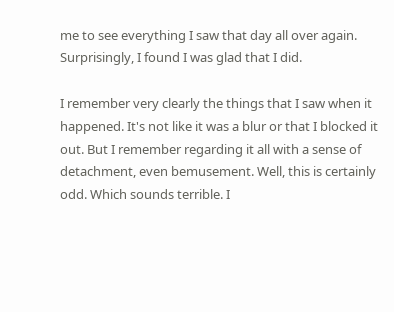me to see everything I saw that day all over again. Surprisingly, I found I was glad that I did.

I remember very clearly the things that I saw when it happened. It's not like it was a blur or that I blocked it out. But I remember regarding it all with a sense of detachment, even bemusement. Well, this is certainly odd. Which sounds terrible. I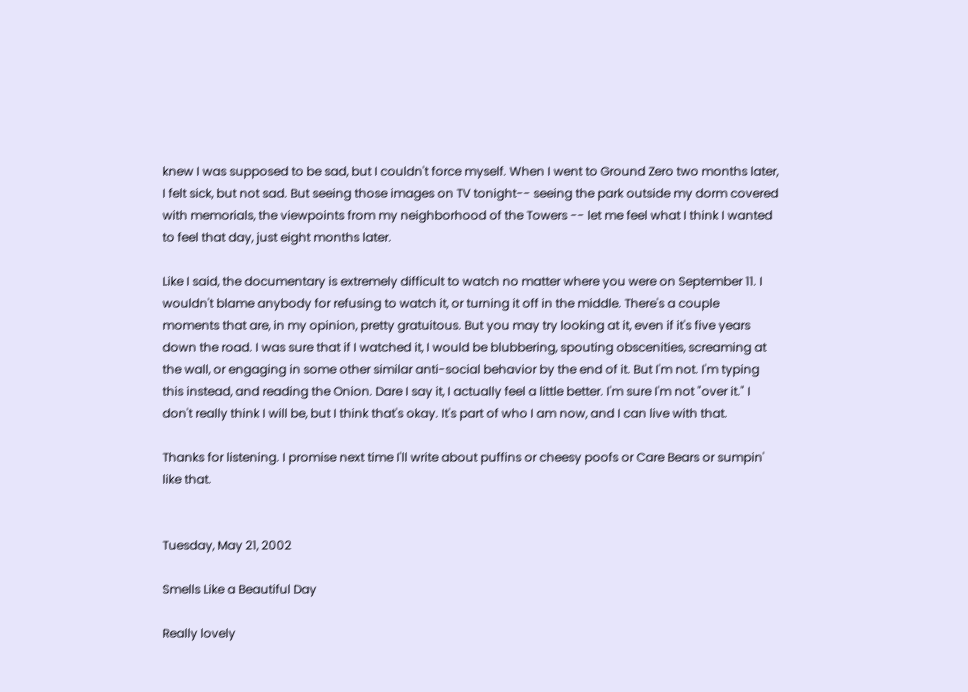knew I was supposed to be sad, but I couldn't force myself. When I went to Ground Zero two months later, I felt sick, but not sad. But seeing those images on TV tonight-- seeing the park outside my dorm covered with memorials, the viewpoints from my neighborhood of the Towers -- let me feel what I think I wanted to feel that day, just eight months later.

Like I said, the documentary is extremely difficult to watch no matter where you were on September 11. I wouldn't blame anybody for refusing to watch it, or turning it off in the middle. There's a couple moments that are, in my opinion, pretty gratuitous. But you may try looking at it, even if it's five years down the road. I was sure that if I watched it, I would be blubbering, spouting obscenities, screaming at the wall, or engaging in some other similar anti-social behavior by the end of it. But I'm not. I'm typing this instead, and reading the Onion. Dare I say it, I actually feel a little better. I'm sure I'm not "over it." I don't really think I will be, but I think that's okay. It's part of who I am now, and I can live with that.

Thanks for listening. I promise next time I'll write about puffins or cheesy poofs or Care Bears or sumpin' like that.


Tuesday, May 21, 2002

Smells Like a Beautiful Day

Really lovely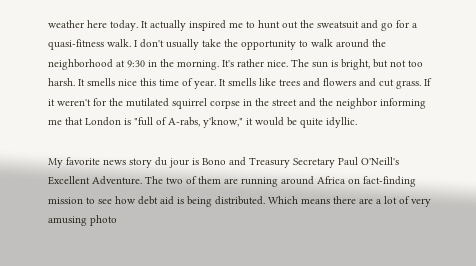weather here today. It actually inspired me to hunt out the sweatsuit and go for a quasi-fitness walk. I don't usually take the opportunity to walk around the neighborhood at 9:30 in the morning. It's rather nice. The sun is bright, but not too harsh. It smells nice this time of year. It smells like trees and flowers and cut grass. If it weren't for the mutilated squirrel corpse in the street and the neighbor informing me that London is "full of A-rabs, y'know," it would be quite idyllic.

My favorite news story du jour is Bono and Treasury Secretary Paul O'Neill's Excellent Adventure. The two of them are running around Africa on fact-finding mission to see how debt aid is being distributed. Which means there are a lot of very amusing photo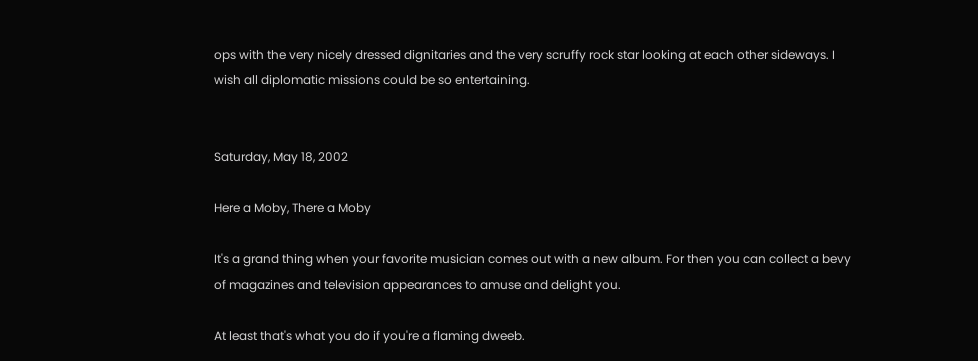ops with the very nicely dressed dignitaries and the very scruffy rock star looking at each other sideways. I wish all diplomatic missions could be so entertaining.


Saturday, May 18, 2002

Here a Moby, There a Moby

It's a grand thing when your favorite musician comes out with a new album. For then you can collect a bevy of magazines and television appearances to amuse and delight you.

At least that's what you do if you're a flaming dweeb.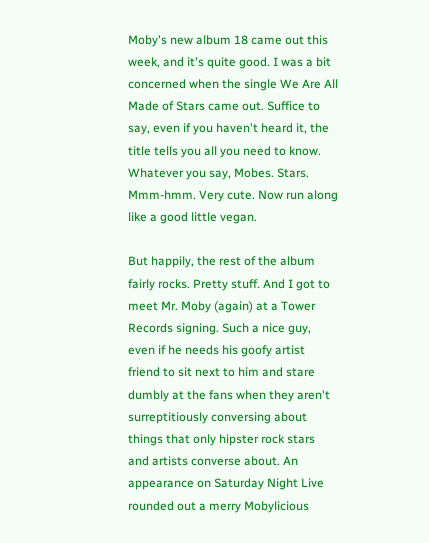Moby's new album 18 came out this week, and it's quite good. I was a bit concerned when the single We Are All Made of Stars came out. Suffice to say, even if you haven't heard it, the title tells you all you need to know. Whatever you say, Mobes. Stars. Mmm-hmm. Very cute. Now run along like a good little vegan.

But happily, the rest of the album fairly rocks. Pretty stuff. And I got to meet Mr. Moby (again) at a Tower Records signing. Such a nice guy, even if he needs his goofy artist friend to sit next to him and stare dumbly at the fans when they aren't surreptitiously conversing about things that only hipster rock stars and artists converse about. An appearance on Saturday Night Live rounded out a merry Mobylicious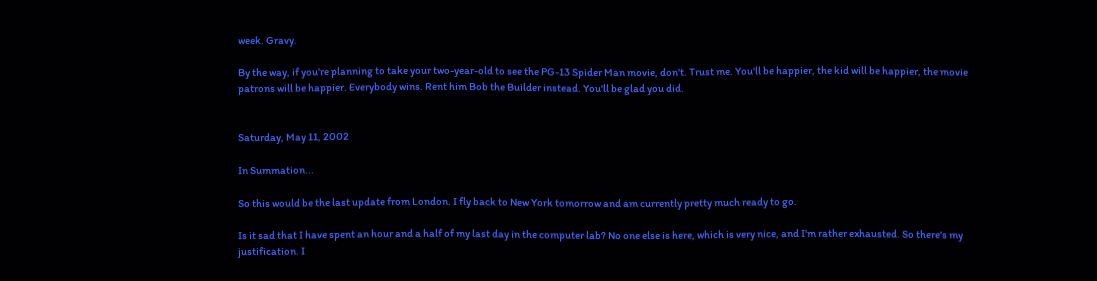week. Gravy.

By the way, if you're planning to take your two-year-old to see the PG-13 Spider Man movie, don't. Trust me. You'll be happier, the kid will be happier, the movie patrons will be happier. Everybody wins. Rent him Bob the Builder instead. You'll be glad you did.


Saturday, May 11, 2002

In Summation...

So this would be the last update from London. I fly back to New York tomorrow and am currently pretty much ready to go.

Is it sad that I have spent an hour and a half of my last day in the computer lab? No one else is here, which is very nice, and I'm rather exhausted. So there's my justification. I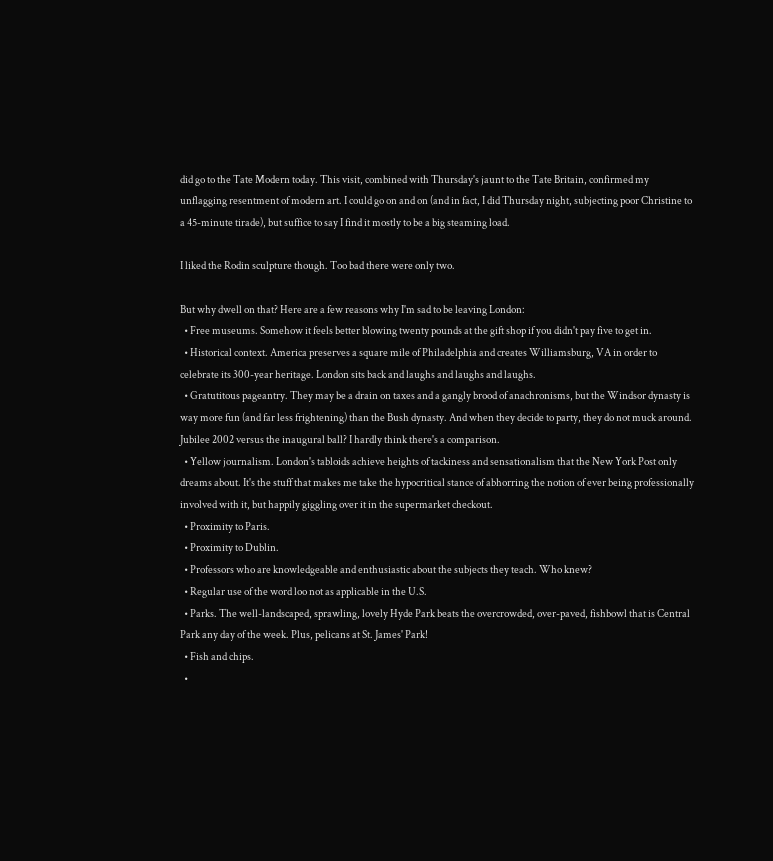did go to the Tate Modern today. This visit, combined with Thursday's jaunt to the Tate Britain, confirmed my unflagging resentment of modern art. I could go on and on (and in fact, I did Thursday night, subjecting poor Christine to a 45-minute tirade), but suffice to say I find it mostly to be a big steaming load.

I liked the Rodin sculpture though. Too bad there were only two.

But why dwell on that? Here are a few reasons why I'm sad to be leaving London:
  • Free museums. Somehow it feels better blowing twenty pounds at the gift shop if you didn't pay five to get in.
  • Historical context. America preserves a square mile of Philadelphia and creates Williamsburg, VA in order to celebrate its 300-year heritage. London sits back and laughs and laughs and laughs.
  • Gratutitous pageantry. They may be a drain on taxes and a gangly brood of anachronisms, but the Windsor dynasty is way more fun (and far less frightening) than the Bush dynasty. And when they decide to party, they do not muck around. Jubilee 2002 versus the inaugural ball? I hardly think there's a comparison.
  • Yellow journalism. London's tabloids achieve heights of tackiness and sensationalism that the New York Post only dreams about. It's the stuff that makes me take the hypocritical stance of abhorring the notion of ever being professionally involved with it, but happily giggling over it in the supermarket checkout.
  • Proximity to Paris.
  • Proximity to Dublin.
  • Professors who are knowledgeable and enthusiastic about the subjects they teach. Who knew?
  • Regular use of the word loo not as applicable in the U.S.
  • Parks. The well-landscaped, sprawling, lovely Hyde Park beats the overcrowded, over-paved, fishbowl that is Central Park any day of the week. Plus, pelicans at St. James' Park!
  • Fish and chips.
  •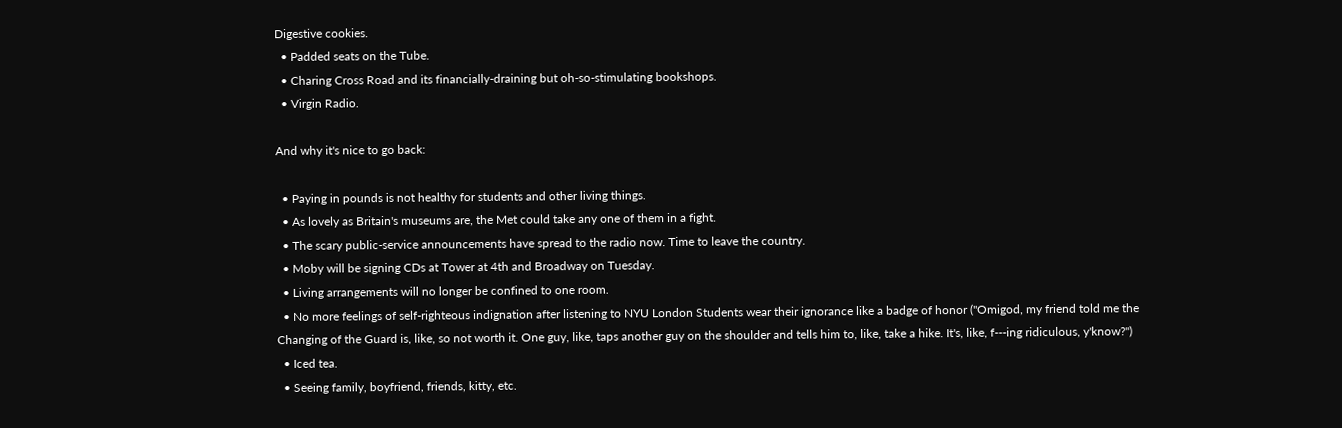Digestive cookies.
  • Padded seats on the Tube.
  • Charing Cross Road and its financially-draining but oh-so-stimulating bookshops.
  • Virgin Radio.

And why it's nice to go back:

  • Paying in pounds is not healthy for students and other living things.
  • As lovely as Britain's museums are, the Met could take any one of them in a fight.
  • The scary public-service announcements have spread to the radio now. Time to leave the country.
  • Moby will be signing CDs at Tower at 4th and Broadway on Tuesday.
  • Living arrangements will no longer be confined to one room.
  • No more feelings of self-righteous indignation after listening to NYU London Students wear their ignorance like a badge of honor ("Omigod, my friend told me the Changing of the Guard is, like, so not worth it. One guy, like, taps another guy on the shoulder and tells him to, like, take a hike. It's, like, f---ing ridiculous, y'know?")
  • Iced tea.
  • Seeing family, boyfriend, friends, kitty, etc.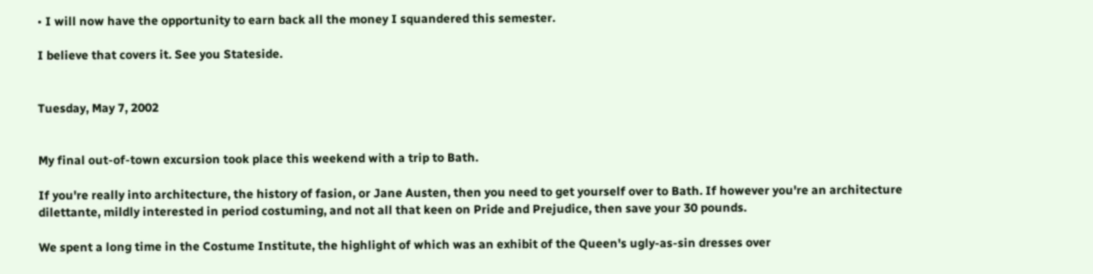• I will now have the opportunity to earn back all the money I squandered this semester.

I believe that covers it. See you Stateside.


Tuesday, May 7, 2002


My final out-of-town excursion took place this weekend with a trip to Bath.

If you're really into architecture, the history of fasion, or Jane Austen, then you need to get yourself over to Bath. If however you're an architecture dilettante, mildly interested in period costuming, and not all that keen on Pride and Prejudice, then save your 30 pounds.

We spent a long time in the Costume Institute, the highlight of which was an exhibit of the Queen's ugly-as-sin dresses over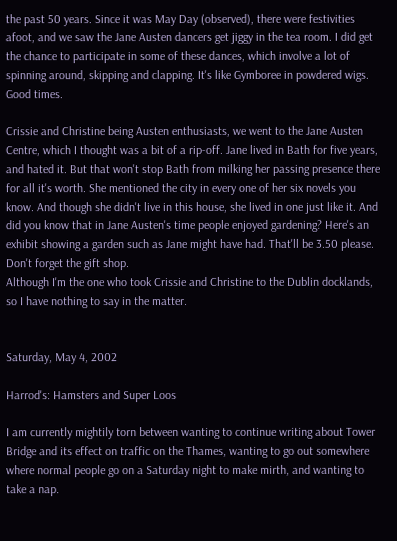the past 50 years. Since it was May Day (observed), there were festivities afoot, and we saw the Jane Austen dancers get jiggy in the tea room. I did get the chance to participate in some of these dances, which involve a lot of spinning around, skipping and clapping. It's like Gymboree in powdered wigs. Good times.

Crissie and Christine being Austen enthusiasts, we went to the Jane Austen Centre, which I thought was a bit of a rip-off. Jane lived in Bath for five years, and hated it. But that won't stop Bath from milking her passing presence there for all it's worth. She mentioned the city in every one of her six novels you know. And though she didn't live in this house, she lived in one just like it. And did you know that in Jane Austen's time people enjoyed gardening? Here's an exhibit showing a garden such as Jane might have had. That'll be 3.50 please. Don't forget the gift shop.
Although I'm the one who took Crissie and Christine to the Dublin docklands, so I have nothing to say in the matter.


Saturday, May 4, 2002

Harrod's: Hamsters and Super Loos

I am currently mightily torn between wanting to continue writing about Tower Bridge and its effect on traffic on the Thames, wanting to go out somewhere where normal people go on a Saturday night to make mirth, and wanting to take a nap.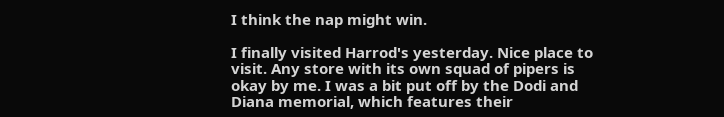I think the nap might win.

I finally visited Harrod's yesterday. Nice place to visit. Any store with its own squad of pipers is okay by me. I was a bit put off by the Dodi and Diana memorial, which features their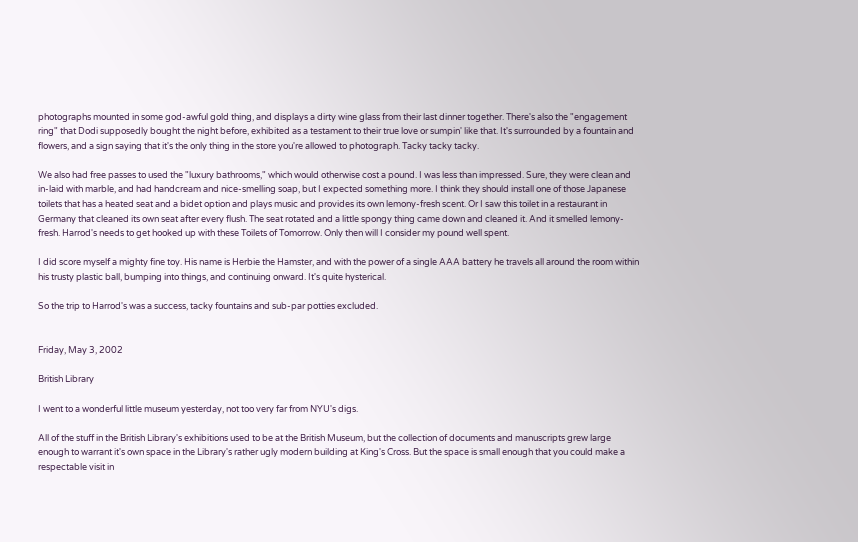photographs mounted in some god-awful gold thing, and displays a dirty wine glass from their last dinner together. There's also the "engagement ring" that Dodi supposedly bought the night before, exhibited as a testament to their true love or sumpin' like that. It's surrounded by a fountain and flowers, and a sign saying that it's the only thing in the store you're allowed to photograph. Tacky tacky tacky.

We also had free passes to used the "luxury bathrooms," which would otherwise cost a pound. I was less than impressed. Sure, they were clean and in-laid with marble, and had handcream and nice-smelling soap, but I expected something more. I think they should install one of those Japanese toilets that has a heated seat and a bidet option and plays music and provides its own lemony-fresh scent. Or I saw this toilet in a restaurant in Germany that cleaned its own seat after every flush. The seat rotated and a little spongy thing came down and cleaned it. And it smelled lemony-fresh. Harrod's needs to get hooked up with these Toilets of Tomorrow. Only then will I consider my pound well spent.

I did score myself a mighty fine toy. His name is Herbie the Hamster, and with the power of a single AAA battery he travels all around the room within his trusty plastic ball, bumping into things, and continuing onward. It's quite hysterical.

So the trip to Harrod's was a success, tacky fountains and sub-par potties excluded.


Friday, May 3, 2002

British Library

I went to a wonderful little museum yesterday, not too very far from NYU's digs.

All of the stuff in the British Library's exhibitions used to be at the British Museum, but the collection of documents and manuscripts grew large enough to warrant it's own space in the Library's rather ugly modern building at King's Cross. But the space is small enough that you could make a respectable visit in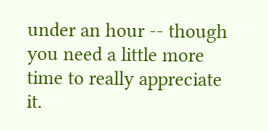under an hour -- though you need a little more time to really appreciate it.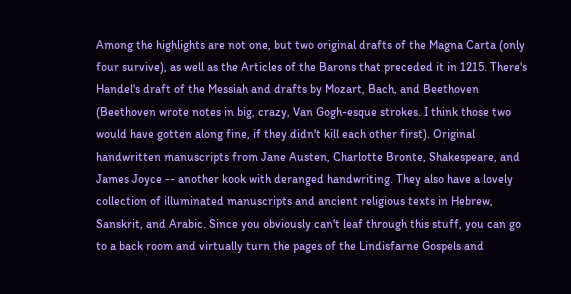Among the highlights are not one, but two original drafts of the Magna Carta (only four survive), as well as the Articles of the Barons that preceded it in 1215. There's Handel's draft of the Messiah and drafts by Mozart, Bach, and Beethoven (Beethoven wrote notes in big, crazy, Van Gogh-esque strokes. I think those two would have gotten along fine, if they didn't kill each other first). Original handwritten manuscripts from Jane Austen, Charlotte Bronte, Shakespeare, and James Joyce -- another kook with deranged handwriting. They also have a lovely collection of illuminated manuscripts and ancient religious texts in Hebrew, Sanskrit, and Arabic. Since you obviously can't leaf through this stuff, you can go to a back room and virtually turn the pages of the Lindisfarne Gospels and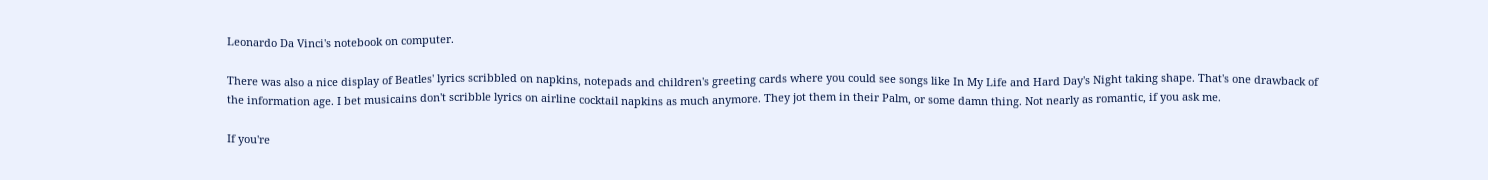Leonardo Da Vinci's notebook on computer.

There was also a nice display of Beatles' lyrics scribbled on napkins, notepads and children's greeting cards where you could see songs like In My Life and Hard Day's Night taking shape. That's one drawback of the information age. I bet musicains don't scribble lyrics on airline cocktail napkins as much anymore. They jot them in their Palm, or some damn thing. Not nearly as romantic, if you ask me.

If you're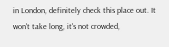in London, definitely check this place out. It won't take long, it's not crowded,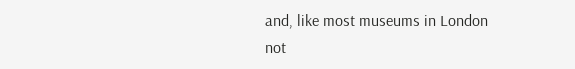and, like most museums in London not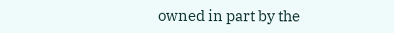owned in part by the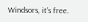Windsors, it's free.